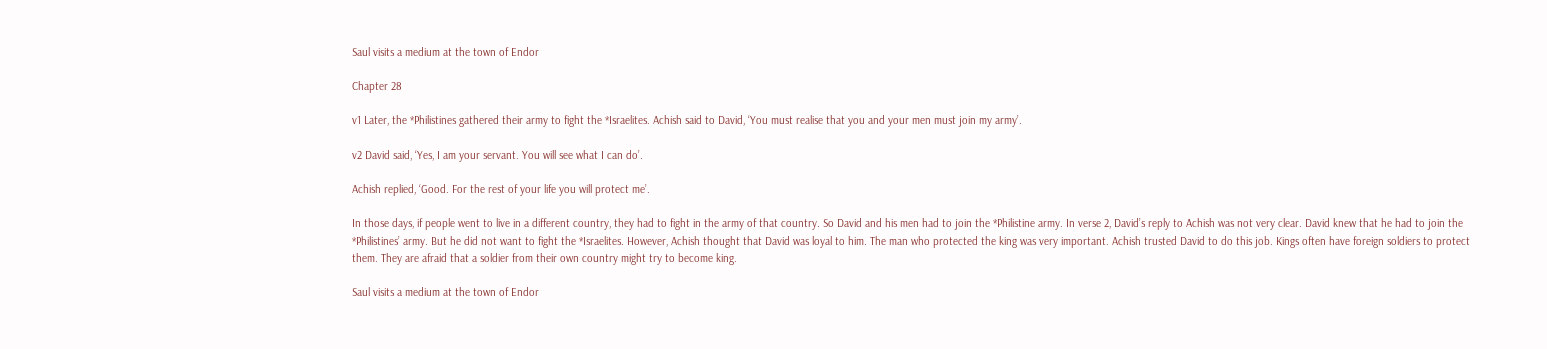Saul visits a medium at the town of Endor

Chapter 28

v1 Later, the *Philistines gathered their army to fight the *Israelites. Achish said to David, ‘You must realise that you and your men must join my army’.

v2 David said, ‘Yes, I am your servant. You will see what I can do’.

Achish replied, ‘Good. For the rest of your life you will protect me’.

In those days, if people went to live in a different country, they had to fight in the army of that country. So David and his men had to join the *Philistine army. In verse 2, David’s reply to Achish was not very clear. David knew that he had to join the *Philistines’ army. But he did not want to fight the *Israelites. However, Achish thought that David was loyal to him. The man who protected the king was very important. Achish trusted David to do this job. Kings often have foreign soldiers to protect them. They are afraid that a soldier from their own country might try to become king.

Saul visits a medium at the town of Endor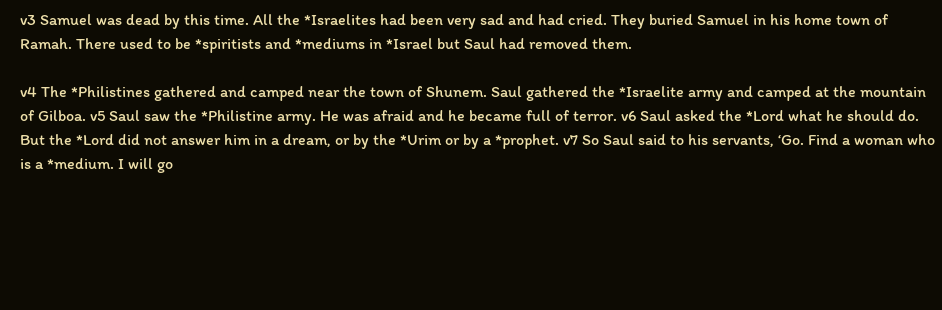v3 Samuel was dead by this time. All the *Israelites had been very sad and had cried. They buried Samuel in his home town of Ramah. There used to be *spiritists and *mediums in *Israel but Saul had removed them.

v4 The *Philistines gathered and camped near the town of Shunem. Saul gathered the *Israelite army and camped at the mountain of Gilboa. v5 Saul saw the *Philistine army. He was afraid and he became full of terror. v6 Saul asked the *Lord what he should do. But the *Lord did not answer him in a dream, or by the *Urim or by a *prophet. v7 So Saul said to his servants, ‘Go. Find a woman who is a *medium. I will go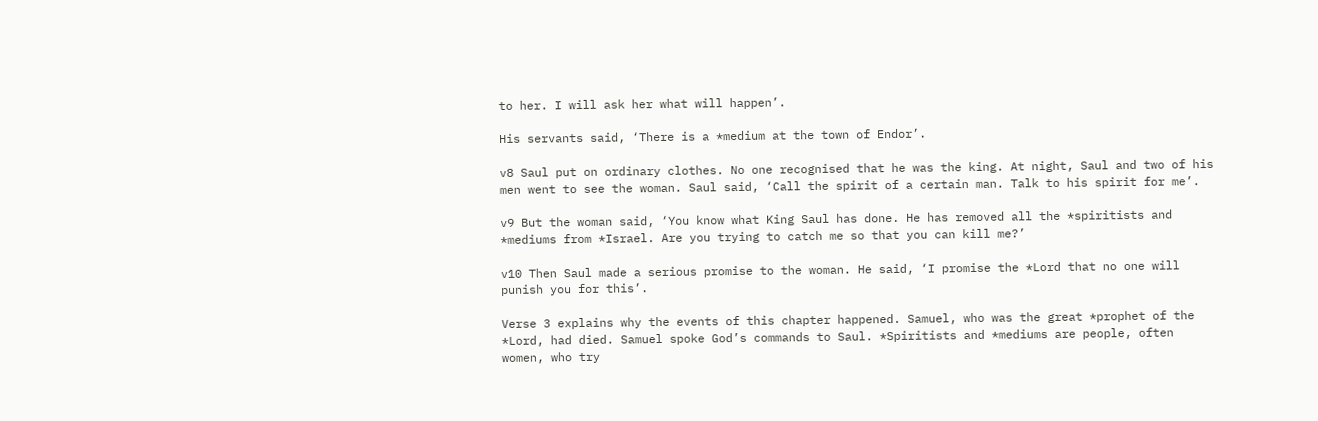to her. I will ask her what will happen’.

His servants said, ‘There is a *medium at the town of Endor’.

v8 Saul put on ordinary clothes. No one recognised that he was the king. At night, Saul and two of his men went to see the woman. Saul said, ‘Call the spirit of a certain man. Talk to his spirit for me’.

v9 But the woman said, ‘You know what King Saul has done. He has removed all the *spiritists and *mediums from *Israel. Are you trying to catch me so that you can kill me?’

v10 Then Saul made a serious promise to the woman. He said, ‘I promise the *Lord that no one will punish you for this’.

Verse 3 explains why the events of this chapter happened. Samuel, who was the great *prophet of the *Lord, had died. Samuel spoke God’s commands to Saul. *Spiritists and *mediums are people, often women, who try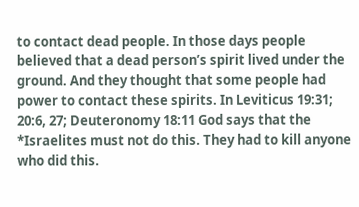to contact dead people. In those days people believed that a dead person’s spirit lived under the ground. And they thought that some people had power to contact these spirits. In Leviticus 19:31; 20:6, 27; Deuteronomy 18:11 God says that the *Israelites must not do this. They had to kill anyone who did this.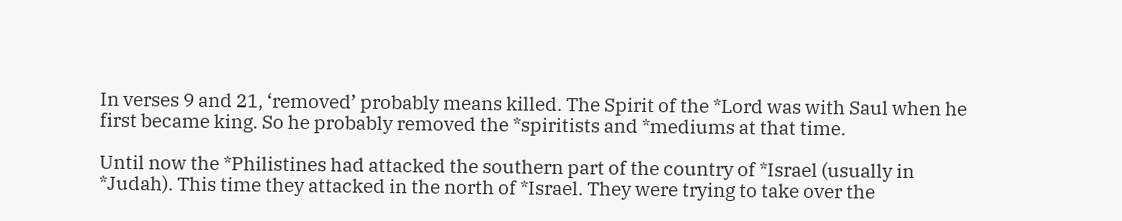In verses 9 and 21, ‘removed’ probably means killed. The Spirit of the *Lord was with Saul when he first became king. So he probably removed the *spiritists and *mediums at that time.

Until now the *Philistines had attacked the southern part of the country of *Israel (usually in *Judah). This time they attacked in the north of *Israel. They were trying to take over the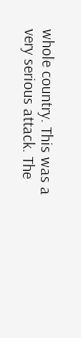whole country. This was a very serious attack. The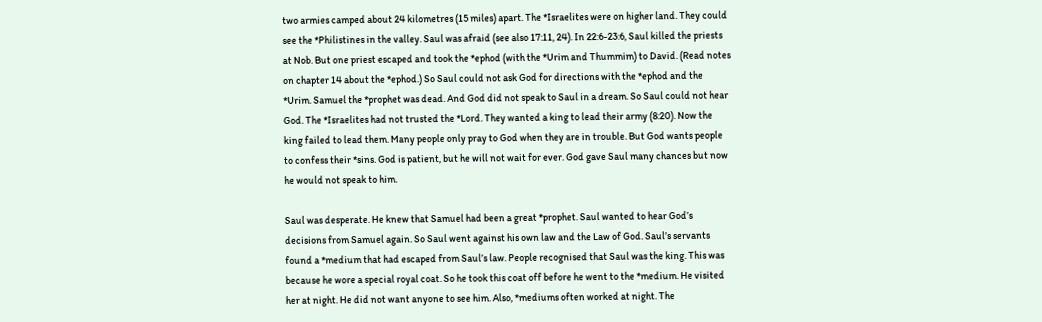two armies camped about 24 kilometres (15 miles) apart. The *Israelites were on higher land. They could see the *Philistines in the valley. Saul was afraid (see also 17:11, 24). In 22:6-23:6, Saul killed the priests at Nob. But one priest escaped and took the *ephod (with the *Urim and Thummim) to David. (Read notes on chapter 14 about the *ephod.) So Saul could not ask God for directions with the *ephod and the *Urim. Samuel the *prophet was dead. And God did not speak to Saul in a dream. So Saul could not hear God. The *Israelites had not trusted the *Lord. They wanted a king to lead their army (8:20). Now the king failed to lead them. Many people only pray to God when they are in trouble. But God wants people to confess their *sins. God is patient, but he will not wait for ever. God gave Saul many chances but now he would not speak to him.

Saul was desperate. He knew that Samuel had been a great *prophet. Saul wanted to hear God’s decisions from Samuel again. So Saul went against his own law and the Law of God. Saul’s servants found a *medium that had escaped from Saul’s law. People recognised that Saul was the king. This was because he wore a special royal coat. So he took this coat off before he went to the *medium. He visited her at night. He did not want anyone to see him. Also, *mediums often worked at night. The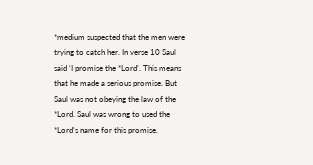*medium suspected that the men were trying to catch her. In verse 10 Saul said ‘I promise the *Lord’. This means that he made a serious promise. But Saul was not obeying the law of the *Lord. Saul was wrong to used the *Lord’s name for this promise.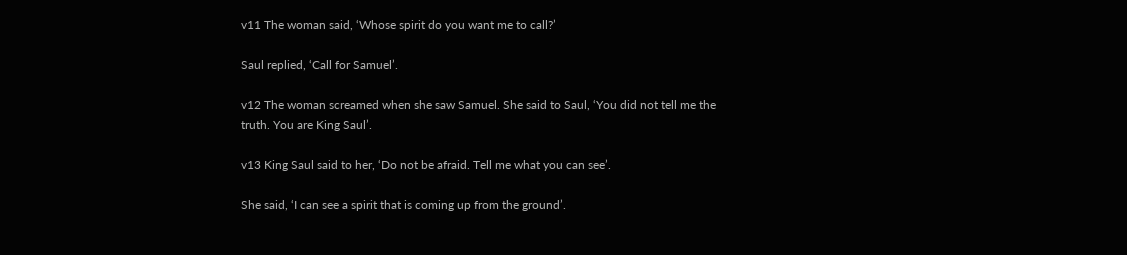v11 The woman said, ‘Whose spirit do you want me to call?’

Saul replied, ‘Call for Samuel’.

v12 The woman screamed when she saw Samuel. She said to Saul, ‘You did not tell me the truth. You are King Saul’.

v13 King Saul said to her, ‘Do not be afraid. Tell me what you can see’.

She said, ‘I can see a spirit that is coming up from the ground’.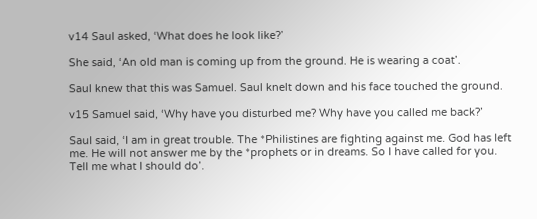v14 Saul asked, ‘What does he look like?’

She said, ‘An old man is coming up from the ground. He is wearing a coat’.

Saul knew that this was Samuel. Saul knelt down and his face touched the ground.

v15 Samuel said, ‘Why have you disturbed me? Why have you called me back?’

Saul said, ‘I am in great trouble. The *Philistines are fighting against me. God has left me. He will not answer me by the *prophets or in dreams. So I have called for you. Tell me what I should do’.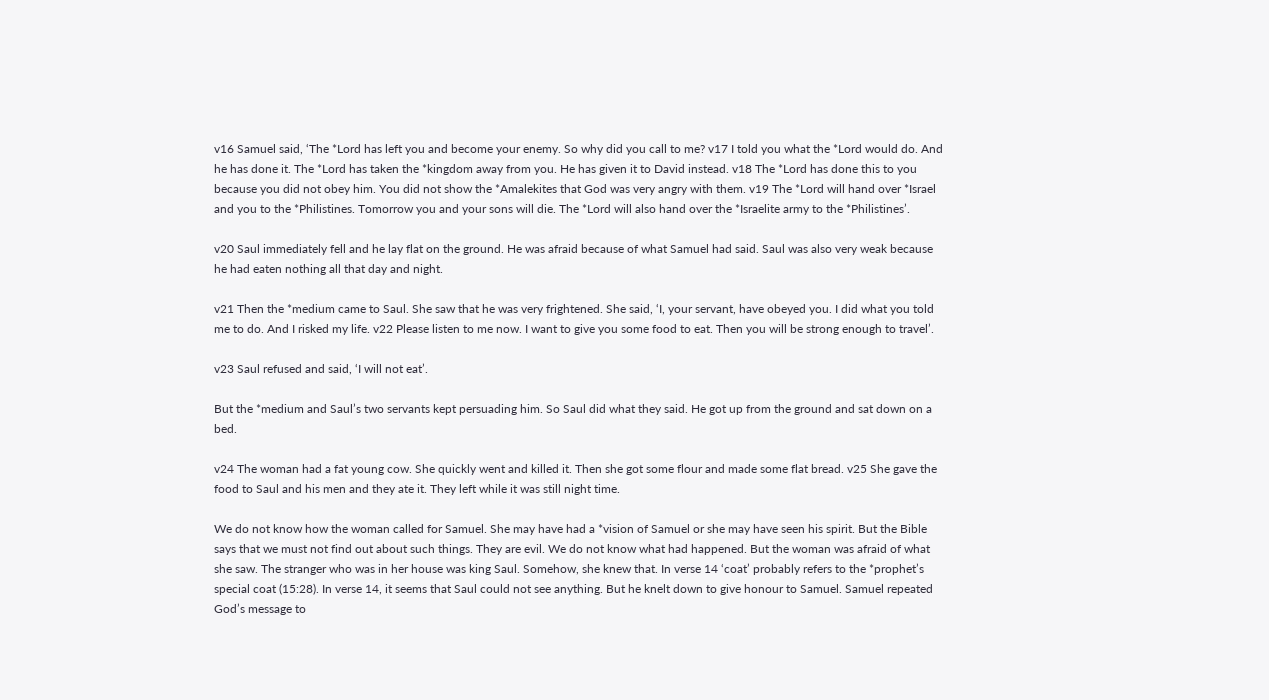v16 Samuel said, ‘The *Lord has left you and become your enemy. So why did you call to me? v17 I told you what the *Lord would do. And he has done it. The *Lord has taken the *kingdom away from you. He has given it to David instead. v18 The *Lord has done this to you because you did not obey him. You did not show the *Amalekites that God was very angry with them. v19 The *Lord will hand over *Israel and you to the *Philistines. Tomorrow you and your sons will die. The *Lord will also hand over the *Israelite army to the *Philistines’.

v20 Saul immediately fell and he lay flat on the ground. He was afraid because of what Samuel had said. Saul was also very weak because he had eaten nothing all that day and night.

v21 Then the *medium came to Saul. She saw that he was very frightened. She said, ‘I, your servant, have obeyed you. I did what you told me to do. And I risked my life. v22 Please listen to me now. I want to give you some food to eat. Then you will be strong enough to travel’.

v23 Saul refused and said, ‘I will not eat’.

But the *medium and Saul’s two servants kept persuading him. So Saul did what they said. He got up from the ground and sat down on a bed.

v24 The woman had a fat young cow. She quickly went and killed it. Then she got some flour and made some flat bread. v25 She gave the food to Saul and his men and they ate it. They left while it was still night time.

We do not know how the woman called for Samuel. She may have had a *vision of Samuel or she may have seen his spirit. But the Bible says that we must not find out about such things. They are evil. We do not know what had happened. But the woman was afraid of what she saw. The stranger who was in her house was king Saul. Somehow, she knew that. In verse 14 ‘coat’ probably refers to the *prophet’s special coat (15:28). In verse 14, it seems that Saul could not see anything. But he knelt down to give honour to Samuel. Samuel repeated God’s message to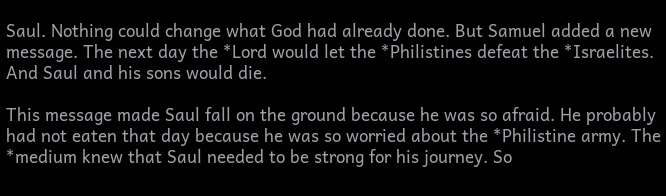Saul. Nothing could change what God had already done. But Samuel added a new message. The next day the *Lord would let the *Philistines defeat the *Israelites. And Saul and his sons would die.

This message made Saul fall on the ground because he was so afraid. He probably had not eaten that day because he was so worried about the *Philistine army. The *medium knew that Saul needed to be strong for his journey. So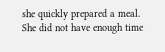she quickly prepared a meal. She did not have enough time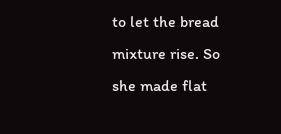to let the bread mixture rise. So she made flat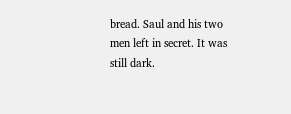bread. Saul and his two men left in secret. It was still dark.